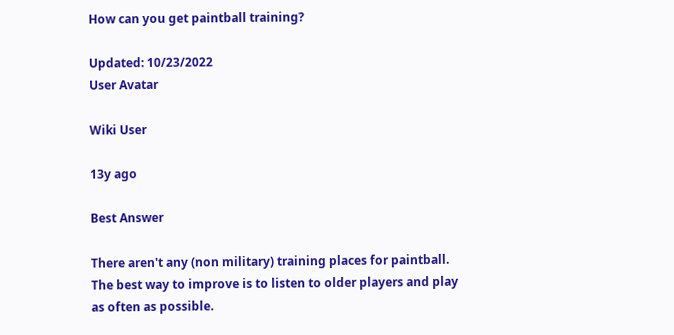How can you get paintball training?

Updated: 10/23/2022
User Avatar

Wiki User

13y ago

Best Answer

There aren't any (non military) training places for paintball. The best way to improve is to listen to older players and play as often as possible.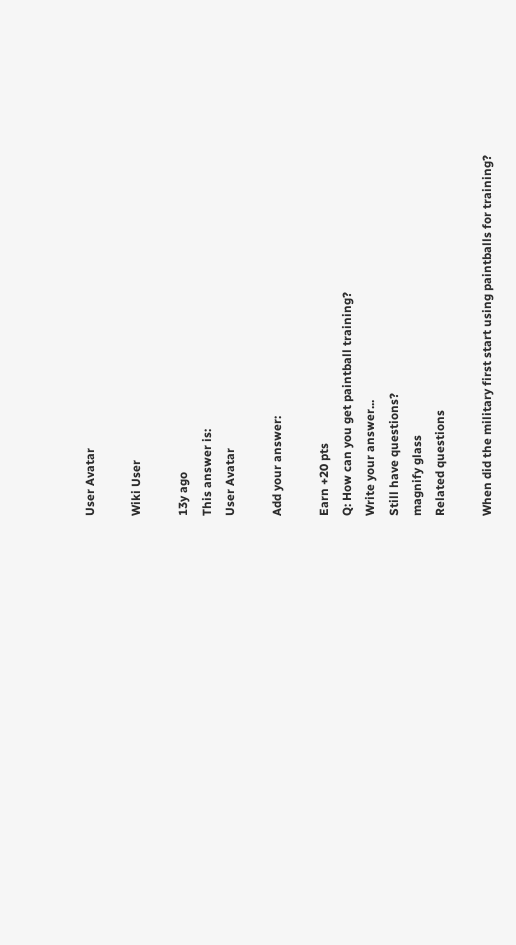User Avatar

Wiki User

13y ago
This answer is:
User Avatar

Add your answer:

Earn +20 pts
Q: How can you get paintball training?
Write your answer...
Still have questions?
magnify glass
Related questions

When did the military first start using paintballs for training?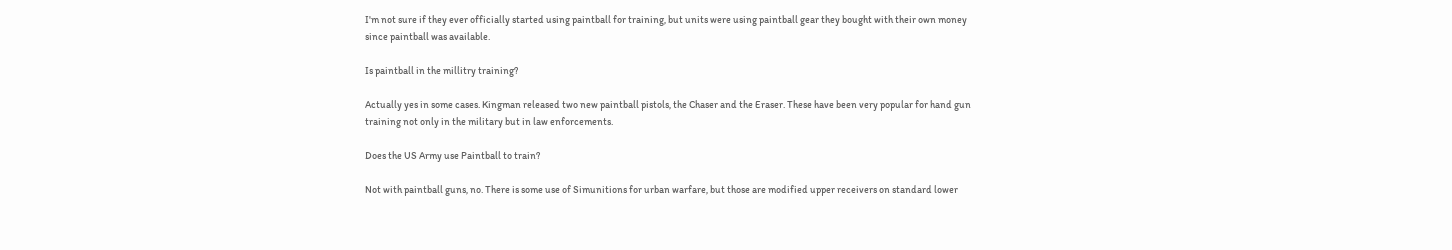I'm not sure if they ever officially started using paintball for training, but units were using paintball gear they bought with their own money since paintball was available.

Is paintball in the millitry training?

Actually yes in some cases. Kingman released two new paintball pistols, the Chaser and the Eraser. These have been very popular for hand gun training not only in the military but in law enforcements.

Does the US Army use Paintball to train?

Not with paintball guns, no. There is some use of Simunitions for urban warfare, but those are modified upper receivers on standard lower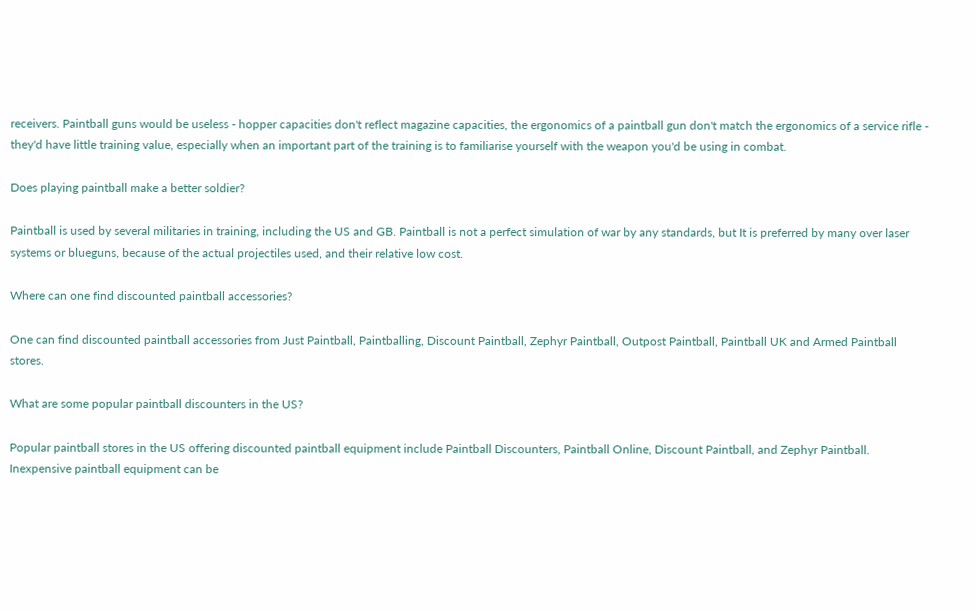receivers. Paintball guns would be useless - hopper capacities don't reflect magazine capacities, the ergonomics of a paintball gun don't match the ergonomics of a service rifle - they'd have little training value, especially when an important part of the training is to familiarise yourself with the weapon you'd be using in combat.

Does playing paintball make a better soldier?

Paintball is used by several militaries in training, including the US and GB. Paintball is not a perfect simulation of war by any standards, but It is preferred by many over laser systems or blueguns, because of the actual projectiles used, and their relative low cost.

Where can one find discounted paintball accessories?

One can find discounted paintball accessories from Just Paintball, Paintballing, Discount Paintball, Zephyr Paintball, Outpost Paintball, Paintball UK and Armed Paintball stores.

What are some popular paintball discounters in the US?

Popular paintball stores in the US offering discounted paintball equipment include Paintball Discounters, Paintball Online, Discount Paintball, and Zephyr Paintball. Inexpensive paintball equipment can be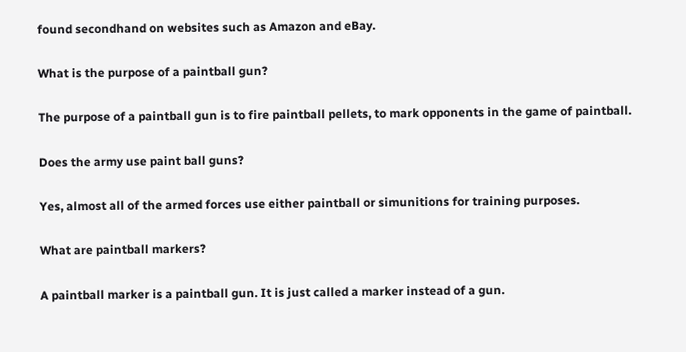found secondhand on websites such as Amazon and eBay.

What is the purpose of a paintball gun?

The purpose of a paintball gun is to fire paintball pellets, to mark opponents in the game of paintball.

Does the army use paint ball guns?

Yes, almost all of the armed forces use either paintball or simunitions for training purposes.

What are paintball markers?

A paintball marker is a paintball gun. It is just called a marker instead of a gun.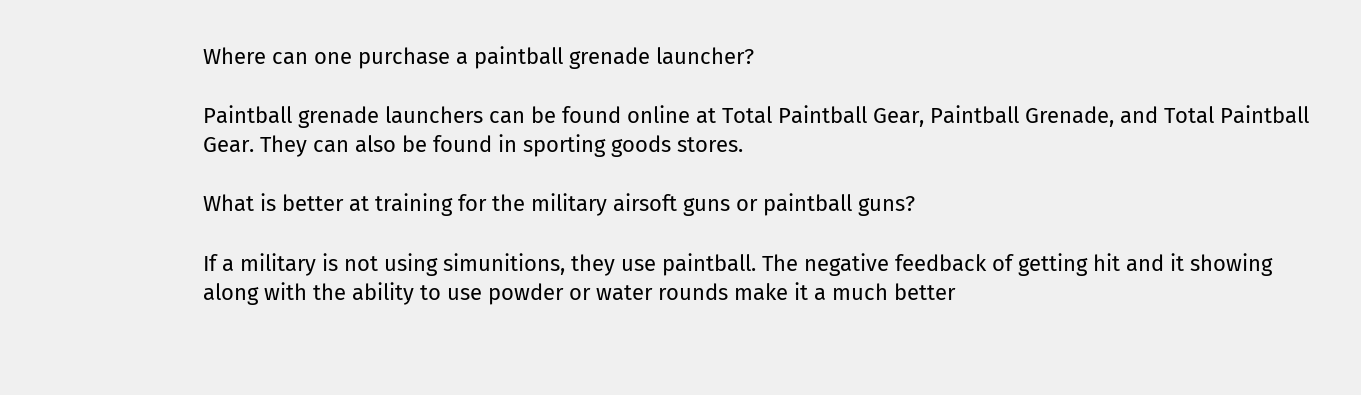Where can one purchase a paintball grenade launcher?

Paintball grenade launchers can be found online at Total Paintball Gear, Paintball Grenade, and Total Paintball Gear. They can also be found in sporting goods stores.

What is better at training for the military airsoft guns or paintball guns?

If a military is not using simunitions, they use paintball. The negative feedback of getting hit and it showing along with the ability to use powder or water rounds make it a much better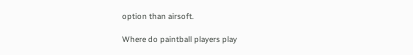option than airsoft.

Where do paintball players play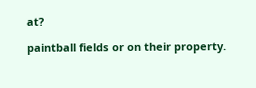at?

paintball fields or on their property.